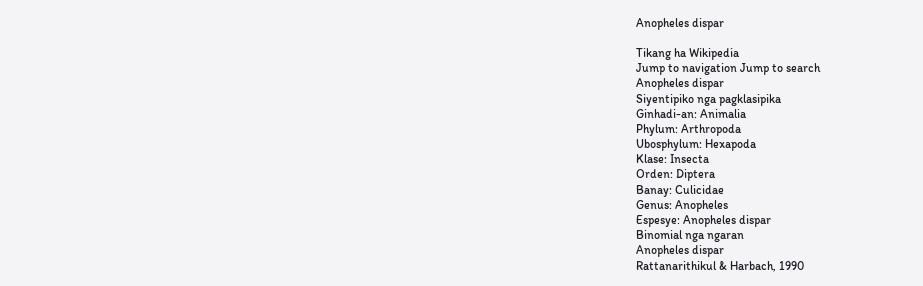Anopheles dispar

Tikang ha Wikipedia
Jump to navigation Jump to search
Anopheles dispar
Siyentipiko nga pagklasipika
Ginhadi-an: Animalia
Phylum: Arthropoda
Ubosphylum: Hexapoda
Klase: Insecta
Orden: Diptera
Banay: Culicidae
Genus: Anopheles
Espesye: Anopheles dispar
Binomial nga ngaran
Anopheles dispar
Rattanarithikul & Harbach, 1990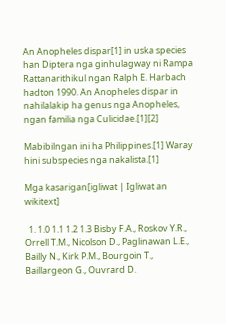An Anopheles dispar[1] in uska species han Diptera nga ginhulagway ni Rampa Rattanarithikul ngan Ralph E. Harbach hadton 1990. An Anopheles dispar in nahilalakip ha genus nga Anopheles, ngan familia nga Culicidae.[1][2]

Mabibilngan ini ha Philippines.[1] Waray hini subspecies nga nakalista.[1]

Mga kasarigan[igliwat | Igliwat an wikitext]

  1. 1.0 1.1 1.2 1.3 Bisby F.A., Roskov Y.R., Orrell T.M., Nicolson D., Paglinawan L.E., Bailly N., Kirk P.M., Bourgoin T., Baillargeon G., Ouvrard D.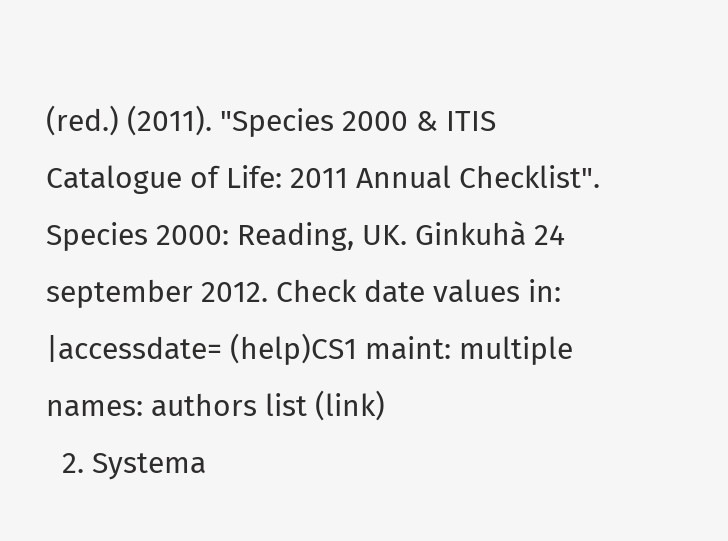(red.) (2011). "Species 2000 & ITIS Catalogue of Life: 2011 Annual Checklist". Species 2000: Reading, UK. Ginkuhà 24 september 2012. Check date values in: |accessdate= (help)CS1 maint: multiple names: authors list (link)
  2. Systema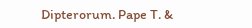Dipterorum. Pape T. &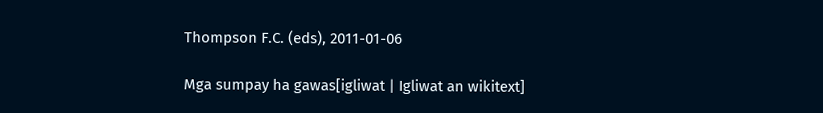Thompson F.C. (eds), 2011-01-06

Mga sumpay ha gawas[igliwat | Igliwat an wikitext]